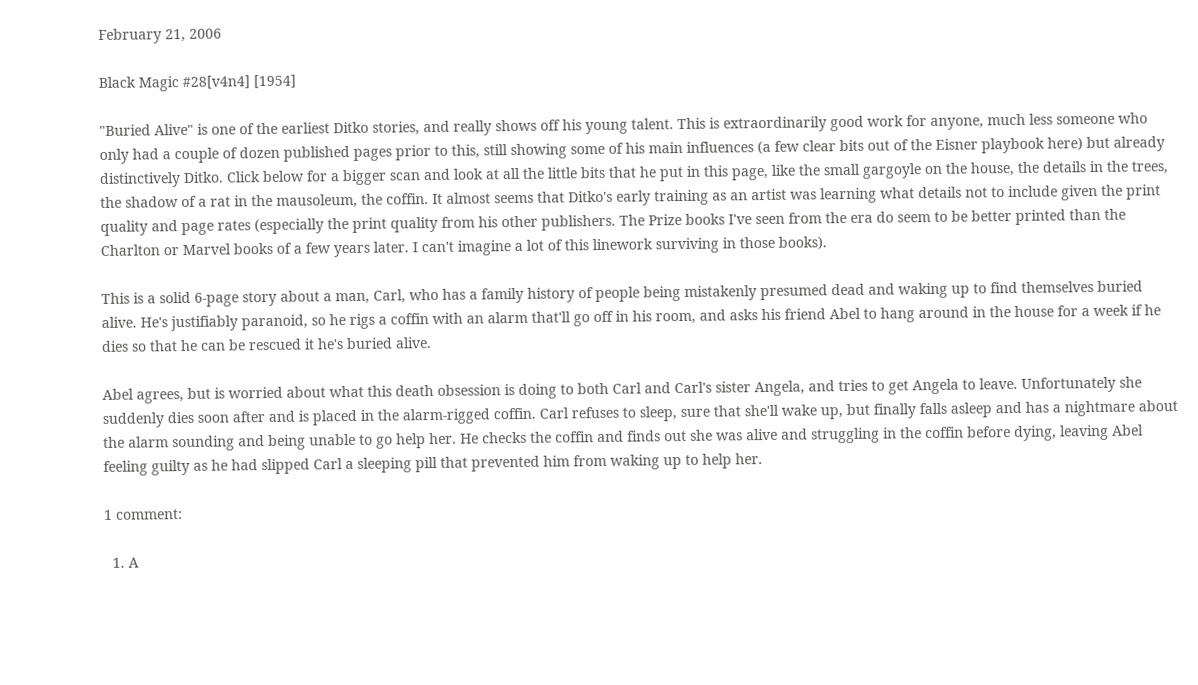February 21, 2006

Black Magic #28[v4n4] [1954]

"Buried Alive" is one of the earliest Ditko stories, and really shows off his young talent. This is extraordinarily good work for anyone, much less someone who only had a couple of dozen published pages prior to this, still showing some of his main influences (a few clear bits out of the Eisner playbook here) but already distinctively Ditko. Click below for a bigger scan and look at all the little bits that he put in this page, like the small gargoyle on the house, the details in the trees, the shadow of a rat in the mausoleum, the coffin. It almost seems that Ditko's early training as an artist was learning what details not to include given the print quality and page rates (especially the print quality from his other publishers. The Prize books I've seen from the era do seem to be better printed than the Charlton or Marvel books of a few years later. I can't imagine a lot of this linework surviving in those books).

This is a solid 6-page story about a man, Carl, who has a family history of people being mistakenly presumed dead and waking up to find themselves buried alive. He's justifiably paranoid, so he rigs a coffin with an alarm that'll go off in his room, and asks his friend Abel to hang around in the house for a week if he dies so that he can be rescued it he's buried alive.

Abel agrees, but is worried about what this death obsession is doing to both Carl and Carl's sister Angela, and tries to get Angela to leave. Unfortunately she suddenly dies soon after and is placed in the alarm-rigged coffin. Carl refuses to sleep, sure that she'll wake up, but finally falls asleep and has a nightmare about the alarm sounding and being unable to go help her. He checks the coffin and finds out she was alive and struggling in the coffin before dying, leaving Abel feeling guilty as he had slipped Carl a sleeping pill that prevented him from waking up to help her.

1 comment:

  1. A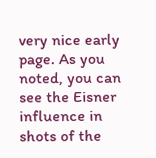very nice early page. As you noted, you can see the Eisner influence in shots of the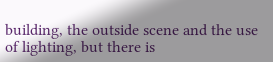building, the outside scene and the use of lighting, but there is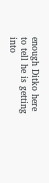enough Ditko here to tell he is getting into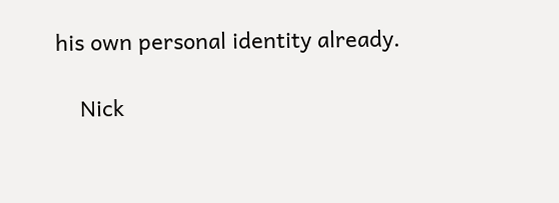his own personal identity already.

    Nick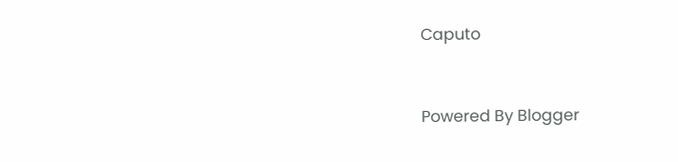Caputo



Powered By Blogger